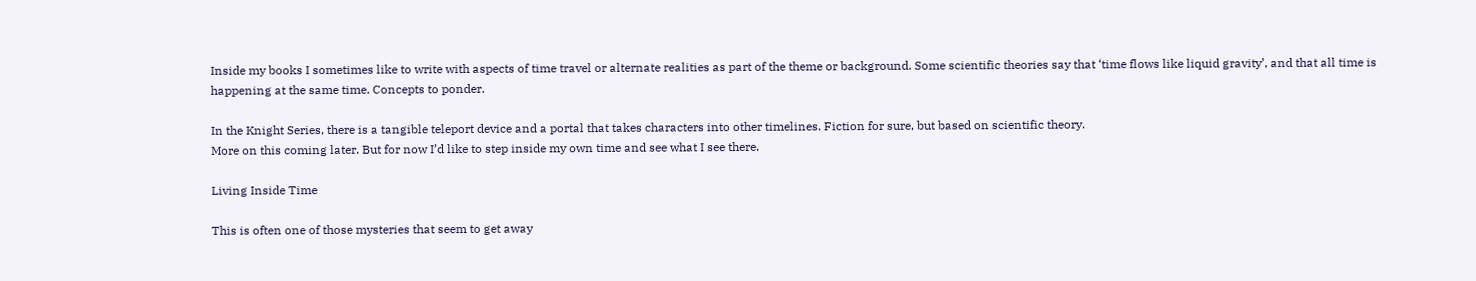Inside my books I sometimes like to write with aspects of time travel or alternate realities as part of the theme or background. Some scientific theories say that ‘time flows like liquid gravity’, and that all time is happening at the same time. Concepts to ponder.

In the Knight Series, there is a tangible teleport device and a portal that takes characters into other timelines. Fiction for sure, but based on scientific theory.
More on this coming later. But for now I’d like to step inside my own time and see what I see there.

Living Inside Time

This is often one of those mysteries that seem to get away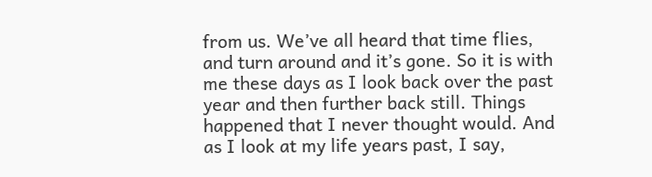from us. We’ve all heard that time flies, and turn around and it’s gone. So it is with me these days as I look back over the past year and then further back still. Things happened that I never thought would. And as I look at my life years past, I say,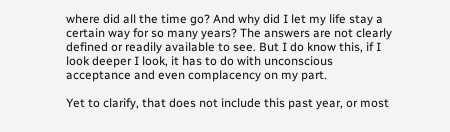where did all the time go? And why did I let my life stay a certain way for so many years? The answers are not clearly defined or readily available to see. But I do know this, if I look deeper I look, it has to do with unconscious acceptance and even complacency on my part.

Yet to clarify, that does not include this past year, or most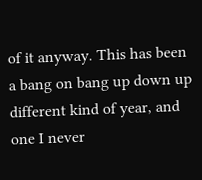of it anyway. This has been a bang on bang up down up different kind of year, and one I never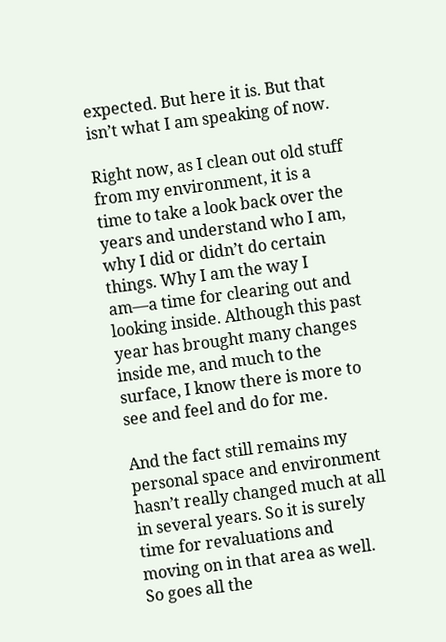expected. But here it is. But that isn’t what I am speaking of now.

Right now, as I clean out old stuff from my environment, it is a time to take a look back over the years and understand who I am, why I did or didn’t do certain things. Why I am the way I am—a time for clearing out and looking inside. Although this past year has brought many changes inside me, and much to the surface, I know there is more to see and feel and do for me.

And the fact still remains my personal space and environment hasn’t really changed much at all in several years. So it is surely time for revaluations and moving on in that area as well. So goes all the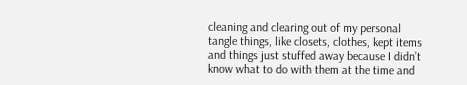cleaning and clearing out of my personal tangle things, like closets, clothes, kept items and things just stuffed away because I didn’t know what to do with them at the time and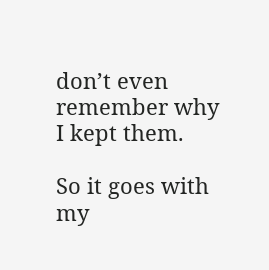don’t even remember why I kept them.

So it goes with my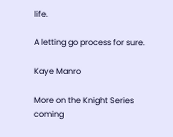life.

A letting go process for sure.

Kaye Manro

More on the Knight Series coming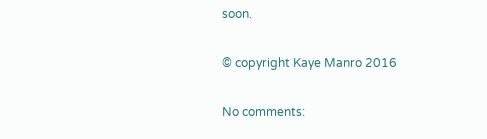soon.

© copyright Kaye Manro 2016

No comments: